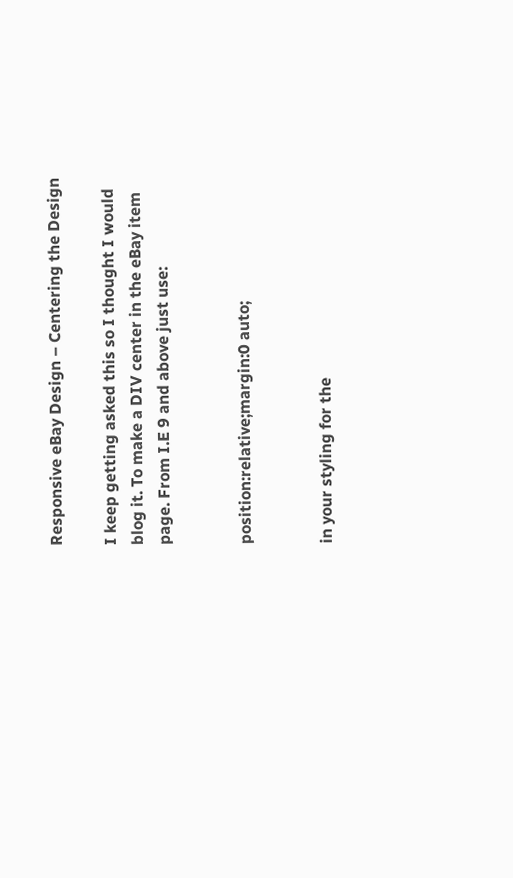Responsive eBay Design – Centering the Design

I keep getting asked this so I thought I would blog it. To make a DIV center in the eBay item page. From I.E 9 and above just use:


position:relative;margin:0 auto;


in your styling for the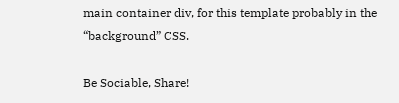main container div, for this template probably in the “background” CSS.

Be Sociable, Share!